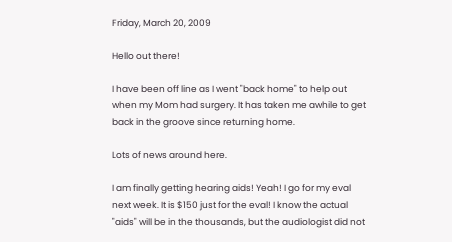Friday, March 20, 2009

Hello out there!

I have been off line as I went "back home" to help out when my Mom had surgery. It has taken me awhile to get back in the groove since returning home.

Lots of news around here.

I am finally getting hearing aids! Yeah! I go for my eval next week. It is $150 just for the eval! I know the actual "aids" will be in the thousands, but the audiologist did not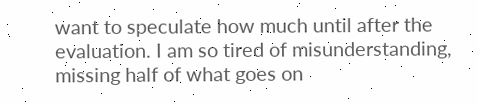want to speculate how much until after the evaluation. I am so tired of misunderstanding, missing half of what goes on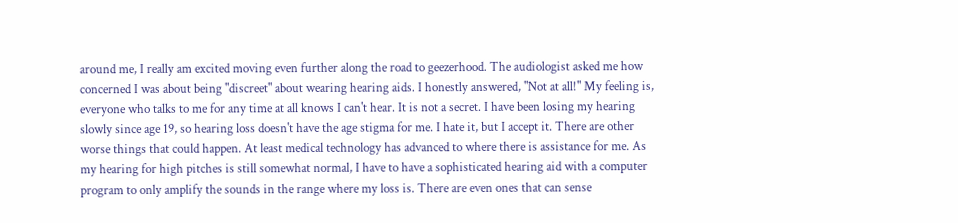around me, I really am excited moving even further along the road to geezerhood. The audiologist asked me how concerned I was about being "discreet" about wearing hearing aids. I honestly answered, "Not at all!" My feeling is, everyone who talks to me for any time at all knows I can't hear. It is not a secret. I have been losing my hearing slowly since age 19, so hearing loss doesn't have the age stigma for me. I hate it, but I accept it. There are other worse things that could happen. At least medical technology has advanced to where there is assistance for me. As my hearing for high pitches is still somewhat normal, I have to have a sophisticated hearing aid with a computer program to only amplify the sounds in the range where my loss is. There are even ones that can sense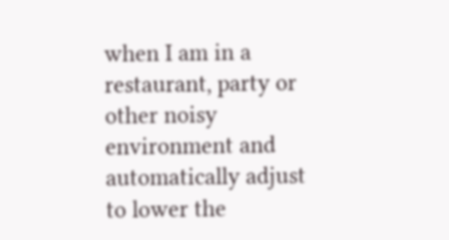when I am in a restaurant, party or other noisy environment and automatically adjust to lower the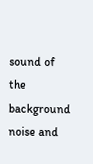sound of the background noise and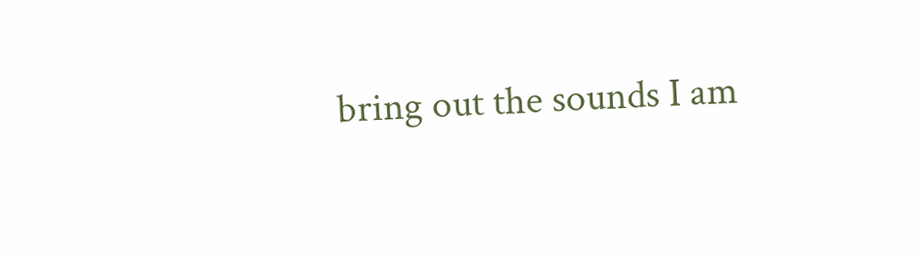bring out the sounds I am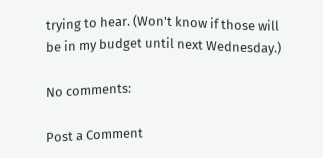trying to hear. (Won't know if those will be in my budget until next Wednesday.)

No comments:

Post a Comment